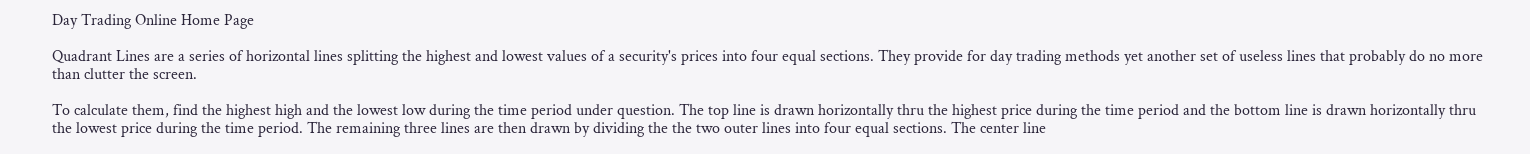Day Trading Online Home Page

Quadrant Lines are a series of horizontal lines splitting the highest and lowest values of a security's prices into four equal sections. They provide for day trading methods yet another set of useless lines that probably do no more than clutter the screen.

To calculate them, find the highest high and the lowest low during the time period under question. The top line is drawn horizontally thru the highest price during the time period and the bottom line is drawn horizontally thru the lowest price during the time period. The remaining three lines are then drawn by dividing the the two outer lines into four equal sections. The center line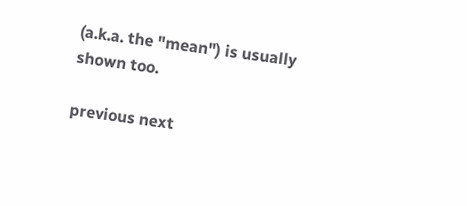(a.k.a. the "mean") is usually shown too.

previous next